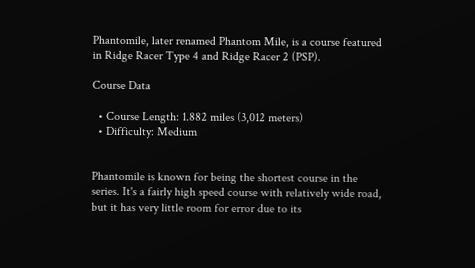Phantomile, later renamed Phantom Mile, is a course featured in Ridge Racer Type 4 and Ridge Racer 2 (PSP).

Course Data

  • Course Length: 1.882 miles (3,012 meters)
  • Difficulty: Medium


Phantomile is known for being the shortest course in the series. It's a fairly high speed course with relatively wide road, but it has very little room for error due to its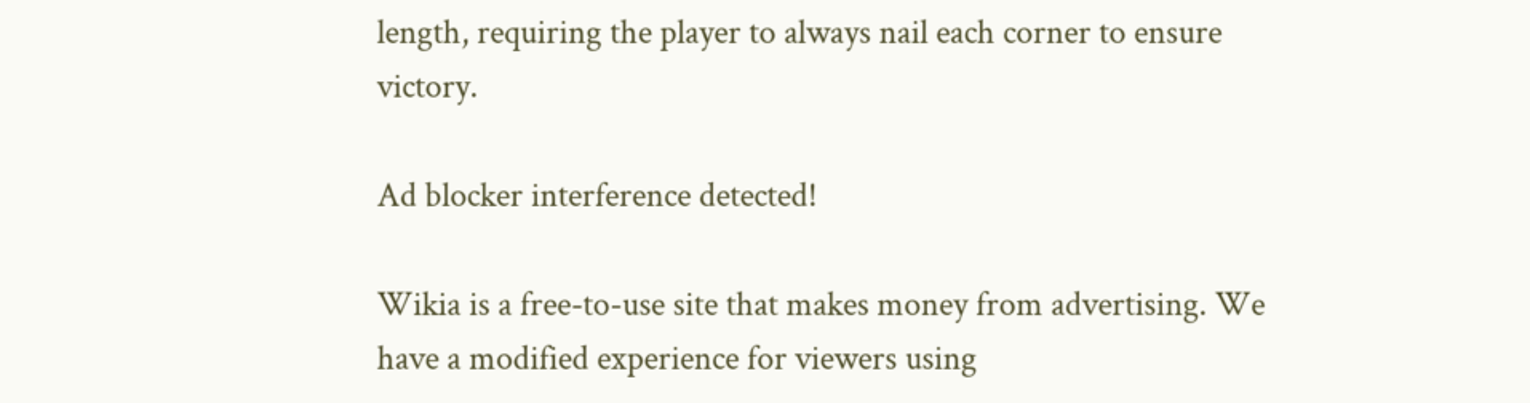length, requiring the player to always nail each corner to ensure victory.

Ad blocker interference detected!

Wikia is a free-to-use site that makes money from advertising. We have a modified experience for viewers using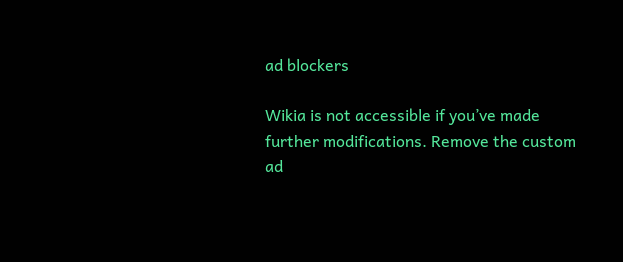ad blockers

Wikia is not accessible if you’ve made further modifications. Remove the custom ad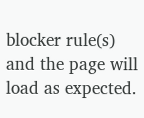blocker rule(s) and the page will load as expected.